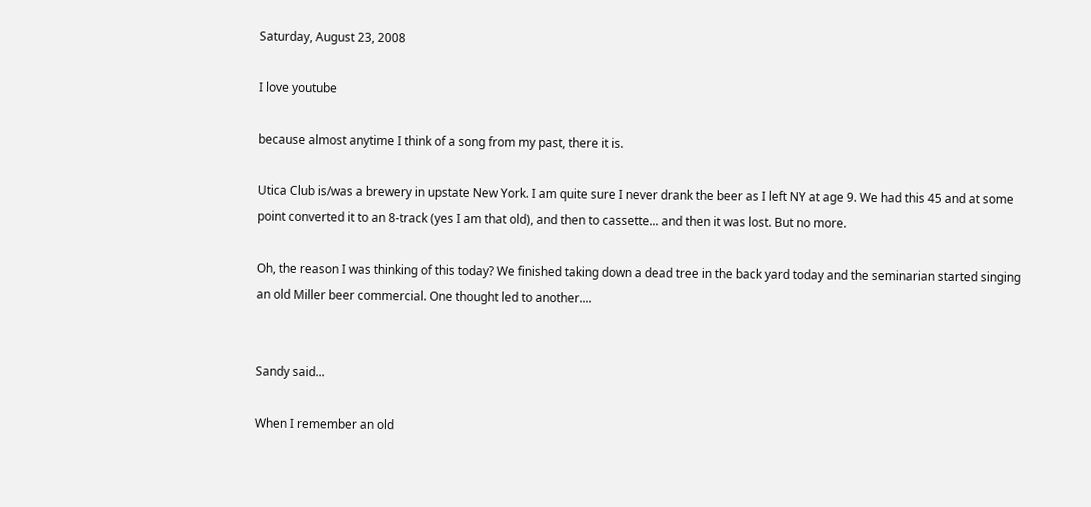Saturday, August 23, 2008

I love youtube

because almost anytime I think of a song from my past, there it is.

Utica Club is/was a brewery in upstate New York. I am quite sure I never drank the beer as I left NY at age 9. We had this 45 and at some point converted it to an 8-track (yes I am that old), and then to cassette... and then it was lost. But no more.

Oh, the reason I was thinking of this today? We finished taking down a dead tree in the back yard today and the seminarian started singing an old Miller beer commercial. One thought led to another....


Sandy said...

When I remember an old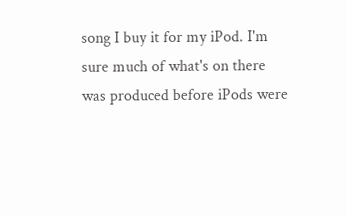song I buy it for my iPod. I'm sure much of what's on there was produced before iPods were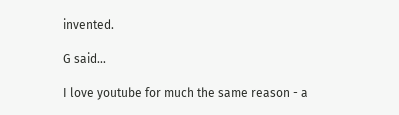invented.

G said...

I love youtube for much the same reason - a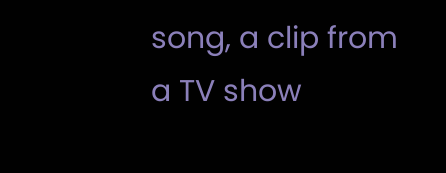song, a clip from a TV show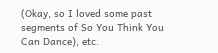(Okay, so I loved some past segments of So You Think You Can Dance), etc.